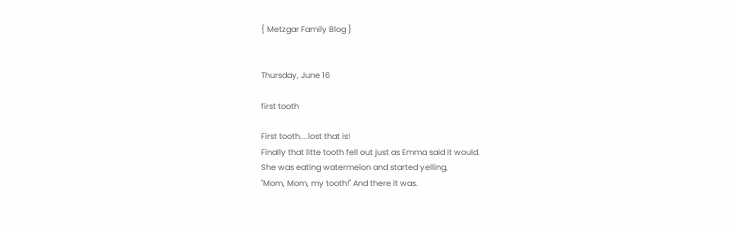{ Metzgar Family Blog }


Thursday, June 16

first tooth

First tooth....lost that is!
Finally that litte tooth fell out just as Emma said it would.
She was eating watermelon and started yelling,
"Mom, Mom, my tooth!" And there it was.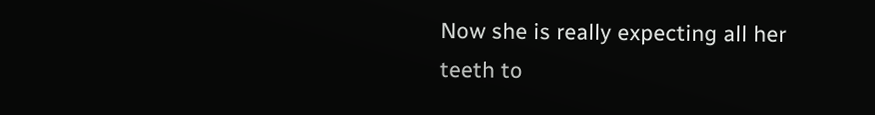Now she is really expecting all her teeth to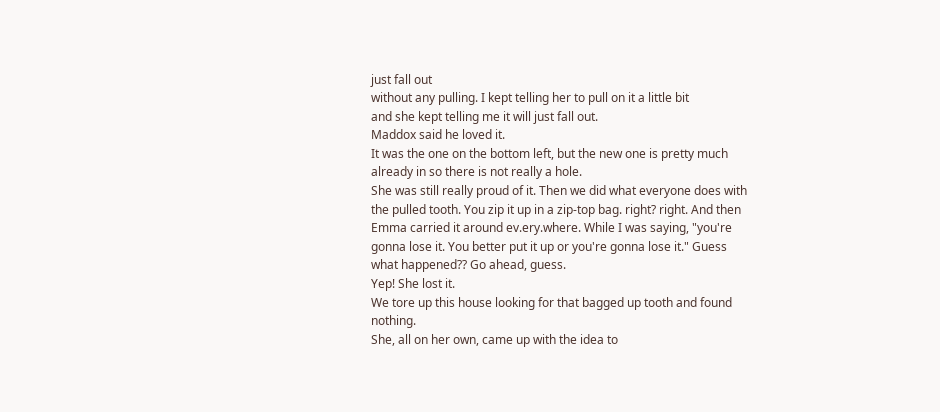just fall out
without any pulling. I kept telling her to pull on it a little bit
and she kept telling me it will just fall out.
Maddox said he loved it.
It was the one on the bottom left, but the new one is pretty much already in so there is not really a hole.
She was still really proud of it. Then we did what everyone does with the pulled tooth. You zip it up in a zip-top bag. right? right. And then Emma carried it around ev.ery.where. While I was saying, "you're gonna lose it. You better put it up or you're gonna lose it." Guess what happened?? Go ahead, guess.
Yep! She lost it.
We tore up this house looking for that bagged up tooth and found nothing.
She, all on her own, came up with the idea to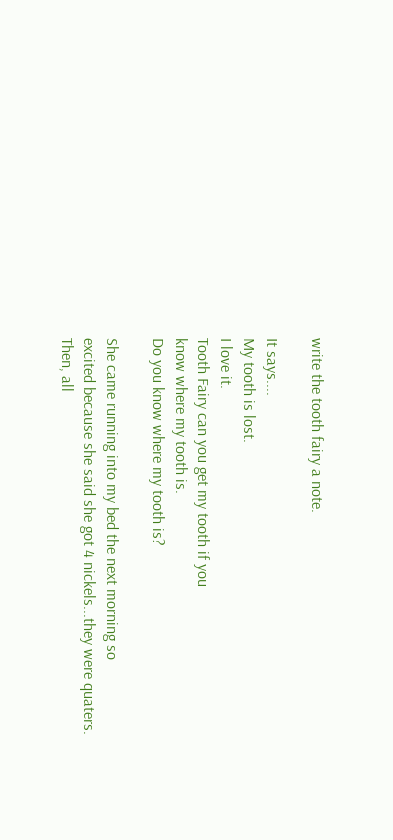write the tooth fairy a note.

It says....
My tooth is lost.
I love it.
Tooth Fairy can you get my tooth if you
know where my tooth is.
Do you know where my tooth is?

She came running into my bed the next morning so
excited because she said she got 4 nickels...they were quaters.
Then, all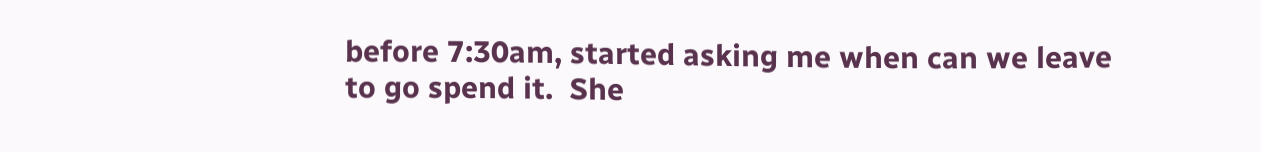before 7:30am, started asking me when can we leave
to go spend it.  She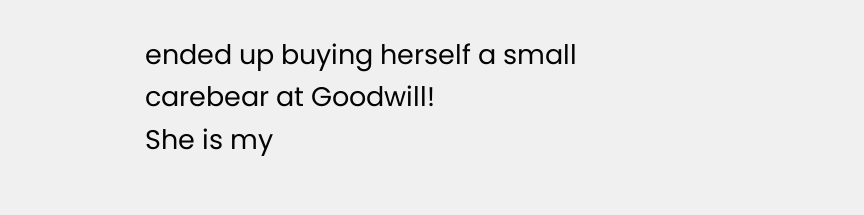ended up buying herself a small carebear at Goodwill!
She is my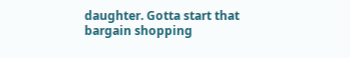daughter. Gotta start that bargain shopping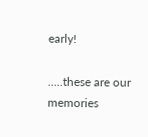early!

.....these are our memories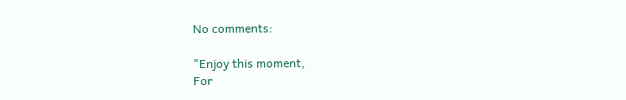No comments:

"Enjoy this moment,
For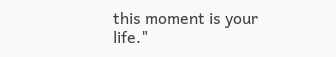this moment is your life."